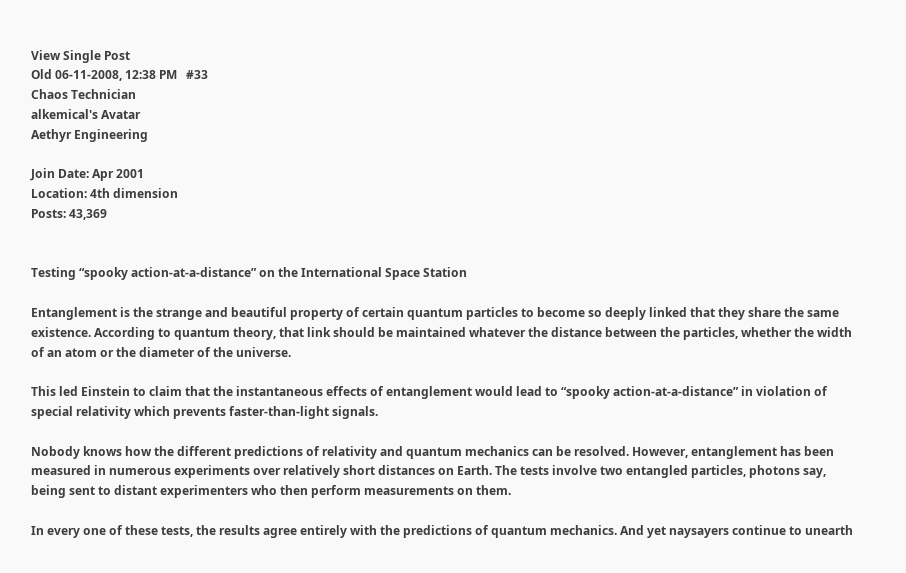View Single Post
Old 06-11-2008, 12:38 PM   #33
Chaos Technician
alkemical's Avatar
Aethyr Engineering

Join Date: Apr 2001
Location: 4th dimension
Posts: 43,369


Testing “spooky action-at-a-distance” on the International Space Station

Entanglement is the strange and beautiful property of certain quantum particles to become so deeply linked that they share the same existence. According to quantum theory, that link should be maintained whatever the distance between the particles, whether the width of an atom or the diameter of the universe.

This led Einstein to claim that the instantaneous effects of entanglement would lead to “spooky action-at-a-distance” in violation of special relativity which prevents faster-than-light signals.

Nobody knows how the different predictions of relativity and quantum mechanics can be resolved. However, entanglement has been measured in numerous experiments over relatively short distances on Earth. The tests involve two entangled particles, photons say, being sent to distant experimenters who then perform measurements on them.

In every one of these tests, the results agree entirely with the predictions of quantum mechanics. And yet naysayers continue to unearth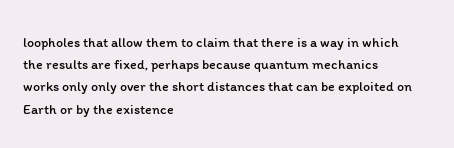loopholes that allow them to claim that there is a way in which the results are fixed, perhaps because quantum mechanics works only only over the short distances that can be exploited on Earth or by the existence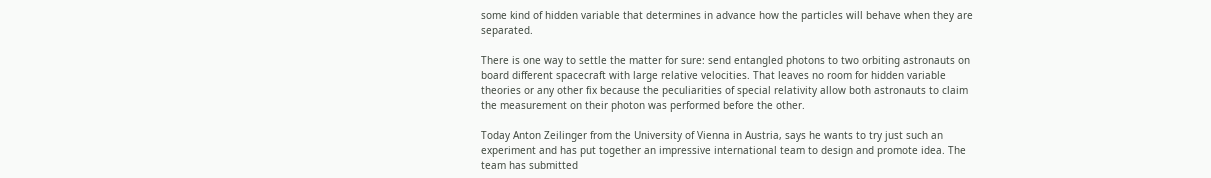some kind of hidden variable that determines in advance how the particles will behave when they are separated.

There is one way to settle the matter for sure: send entangled photons to two orbiting astronauts on board different spacecraft with large relative velocities. That leaves no room for hidden variable theories or any other fix because the peculiarities of special relativity allow both astronauts to claim the measurement on their photon was performed before the other.

Today Anton Zeilinger from the University of Vienna in Austria, says he wants to try just such an experiment and has put together an impressive international team to design and promote idea. The team has submitted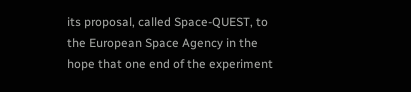its proposal, called Space-QUEST, to the European Space Agency in the hope that one end of the experiment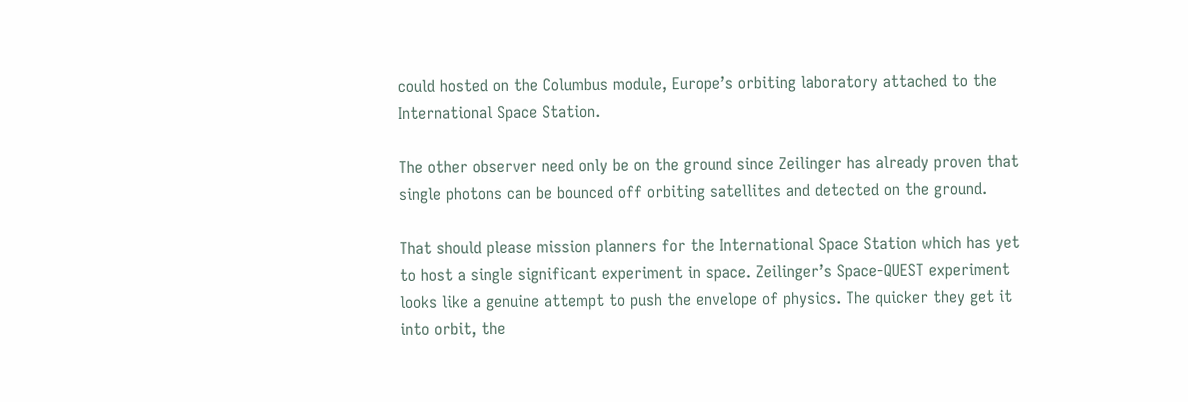could hosted on the Columbus module, Europe’s orbiting laboratory attached to the International Space Station.

The other observer need only be on the ground since Zeilinger has already proven that single photons can be bounced off orbiting satellites and detected on the ground.

That should please mission planners for the International Space Station which has yet to host a single significant experiment in space. Zeilinger’s Space-QUEST experiment looks like a genuine attempt to push the envelope of physics. The quicker they get it into orbit, the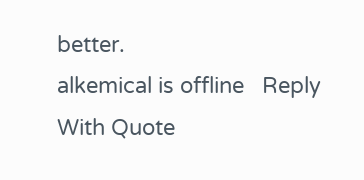better.
alkemical is offline   Reply With Quote